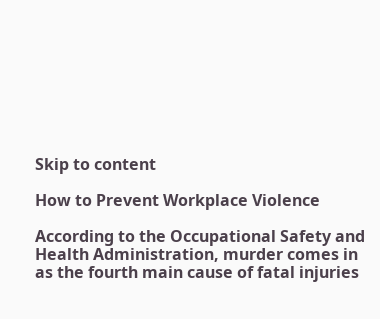Skip to content

How to Prevent Workplace Violence

According to the Occupational Safety and Health Administration, murder comes in as the fourth main cause of fatal injuries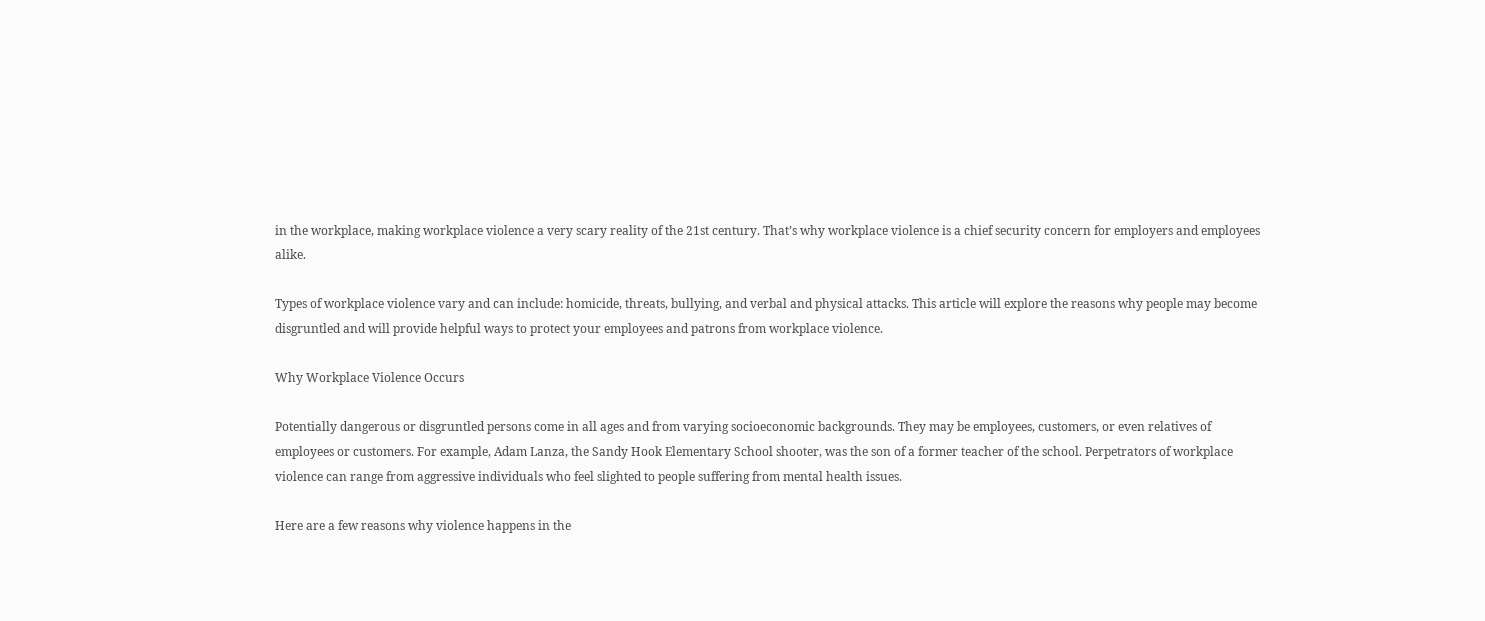in the workplace, making workplace violence a very scary reality of the 21st century. That’s why workplace violence is a chief security concern for employers and employees alike.

Types of workplace violence vary and can include: homicide, threats, bullying, and verbal and physical attacks. This article will explore the reasons why people may become disgruntled and will provide helpful ways to protect your employees and patrons from workplace violence.

Why Workplace Violence Occurs

Potentially dangerous or disgruntled persons come in all ages and from varying socioeconomic backgrounds. They may be employees, customers, or even relatives of employees or customers. For example, Adam Lanza, the Sandy Hook Elementary School shooter, was the son of a former teacher of the school. Perpetrators of workplace violence can range from aggressive individuals who feel slighted to people suffering from mental health issues.

Here are a few reasons why violence happens in the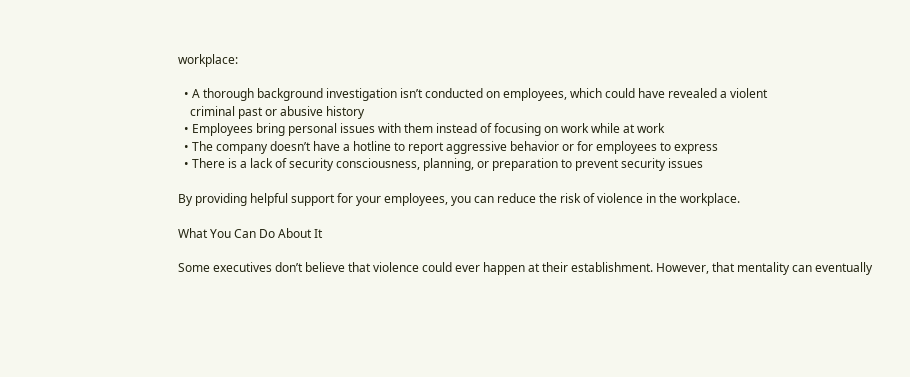workplace:

  • A thorough background investigation isn’t conducted on employees, which could have revealed a violent
    criminal past or abusive history
  • Employees bring personal issues with them instead of focusing on work while at work
  • The company doesn’t have a hotline to report aggressive behavior or for employees to express
  • There is a lack of security consciousness, planning, or preparation to prevent security issues

By providing helpful support for your employees, you can reduce the risk of violence in the workplace.

What You Can Do About It

Some executives don’t believe that violence could ever happen at their establishment. However, that mentality can eventually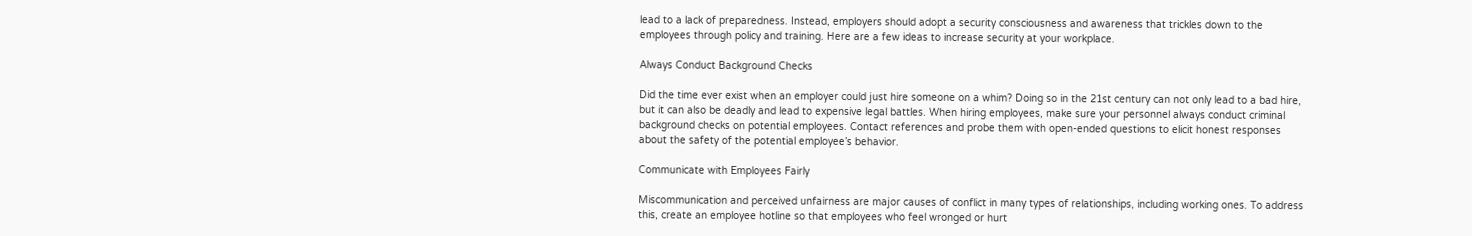lead to a lack of preparedness. Instead, employers should adopt a security consciousness and awareness that trickles down to the employees through policy and training. Here are a few ideas to increase security at your workplace.

Always Conduct Background Checks

Did the time ever exist when an employer could just hire someone on a whim? Doing so in the 21st century can not only lead to a bad hire, but it can also be deadly and lead to expensive legal battles. When hiring employees, make sure your personnel always conduct criminal background checks on potential employees. Contact references and probe them with open-ended questions to elicit honest responses about the safety of the potential employee’s behavior.

Communicate with Employees Fairly

Miscommunication and perceived unfairness are major causes of conflict in many types of relationships, including working ones. To address this, create an employee hotline so that employees who feel wronged or hurt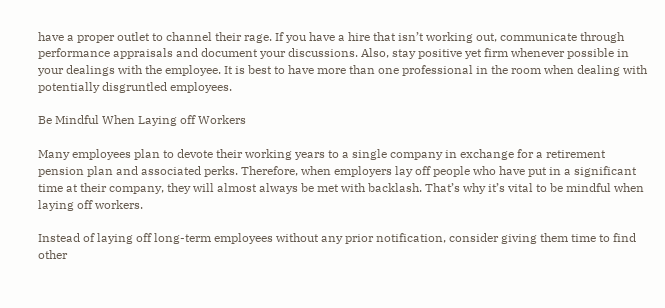have a proper outlet to channel their rage. If you have a hire that isn’t working out, communicate through performance appraisals and document your discussions. Also, stay positive yet firm whenever possible in your dealings with the employee. It is best to have more than one professional in the room when dealing with potentially disgruntled employees.

Be Mindful When Laying off Workers

Many employees plan to devote their working years to a single company in exchange for a retirement pension plan and associated perks. Therefore, when employers lay off people who have put in a significant time at their company, they will almost always be met with backlash. That’s why it’s vital to be mindful when laying off workers.

Instead of laying off long-term employees without any prior notification, consider giving them time to find other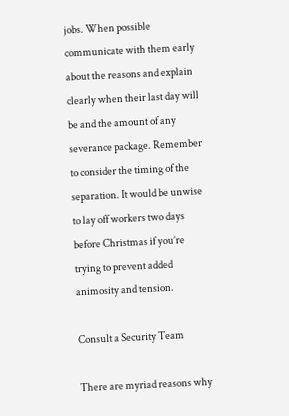jobs. When possible communicate with them early about the reasons and explain clearly when their last day will be and the amount of any severance package. Remember to consider the timing of the separation. It would be unwise to lay off workers two days before Christmas if you’re trying to prevent added animosity and tension.

Consult a Security Team

There are myriad reasons why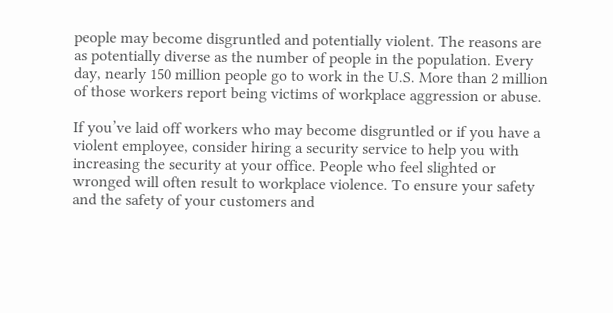people may become disgruntled and potentially violent. The reasons are as potentially diverse as the number of people in the population. Every day, nearly 150 million people go to work in the U.S. More than 2 million of those workers report being victims of workplace aggression or abuse.

If you’ve laid off workers who may become disgruntled or if you have a violent employee, consider hiring a security service to help you with increasing the security at your office. People who feel slighted or wronged will often result to workplace violence. To ensure your safety and the safety of your customers and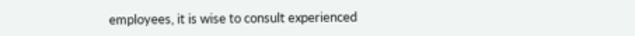employees, it is wise to consult experienced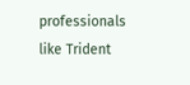professionals like Trident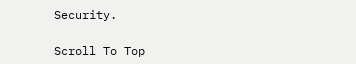Security.

Scroll To Top